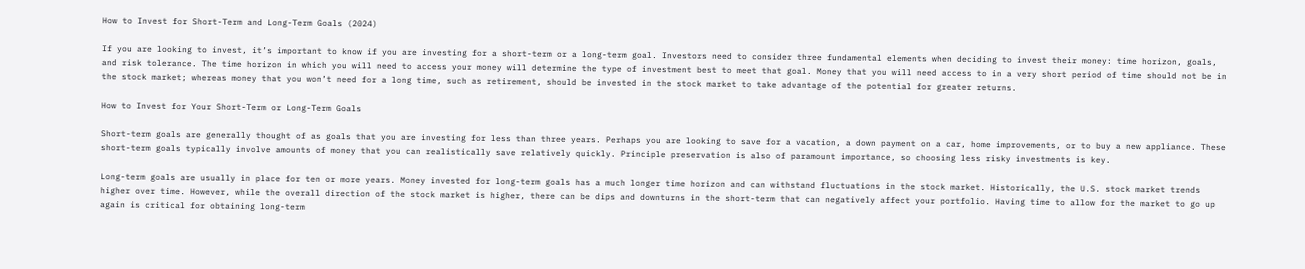How to Invest for Short-Term and Long-Term Goals (2024)

If you are looking to invest, it’s important to know if you are investing for a short-term or a long-term goal. Investors need to consider three fundamental elements when deciding to invest their money: time horizon, goals, and risk tolerance. The time horizon in which you will need to access your money will determine the type of investment best to meet that goal. Money that you will need access to in a very short period of time should not be in the stock market; whereas money that you won’t need for a long time, such as retirement, should be invested in the stock market to take advantage of the potential for greater returns.

How to Invest for Your Short-Term or Long-Term Goals

Short-term goals are generally thought of as goals that you are investing for less than three years. Perhaps you are looking to save for a vacation, a down payment on a car, home improvements, or to buy a new appliance. These short-term goals typically involve amounts of money that you can realistically save relatively quickly. Principle preservation is also of paramount importance, so choosing less risky investments is key.

Long-term goals are usually in place for ten or more years. Money invested for long-term goals has a much longer time horizon and can withstand fluctuations in the stock market. Historically, the U.S. stock market trends higher over time. However, while the overall direction of the stock market is higher, there can be dips and downturns in the short-term that can negatively affect your portfolio. Having time to allow for the market to go up again is critical for obtaining long-term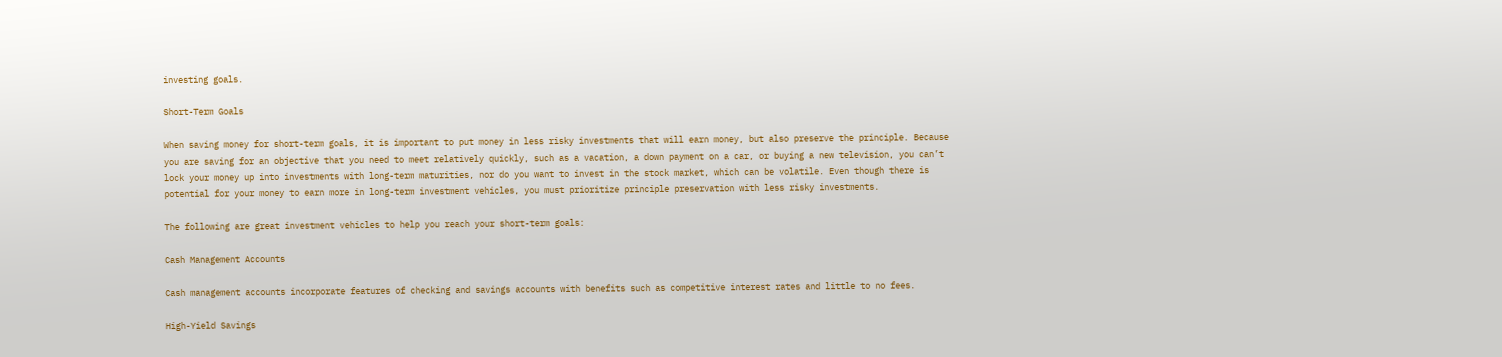investing goals.

Short-Term Goals

When saving money for short-term goals, it is important to put money in less risky investments that will earn money, but also preserve the principle. Because you are saving for an objective that you need to meet relatively quickly, such as a vacation, a down payment on a car, or buying a new television, you can’t lock your money up into investments with long-term maturities, nor do you want to invest in the stock market, which can be volatile. Even though there is potential for your money to earn more in long-term investment vehicles, you must prioritize principle preservation with less risky investments.

The following are great investment vehicles to help you reach your short-term goals:

Cash Management Accounts

Cash management accounts incorporate features of checking and savings accounts with benefits such as competitive interest rates and little to no fees.

High-Yield Savings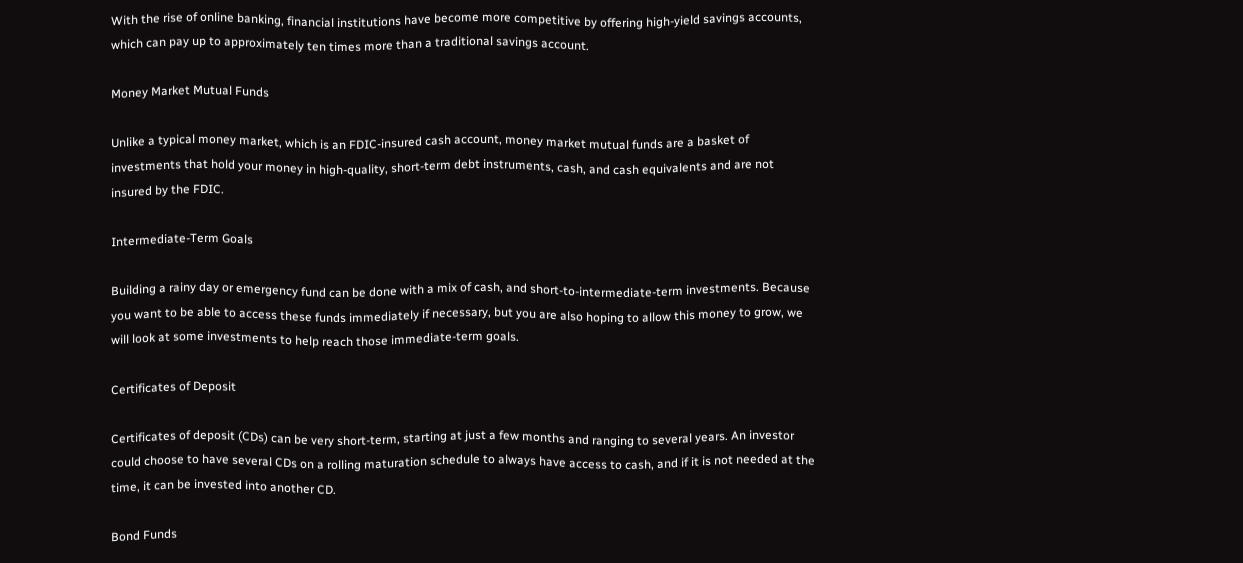With the rise of online banking, financial institutions have become more competitive by offering high-yield savings accounts, which can pay up to approximately ten times more than a traditional savings account.

Money Market Mutual Funds

Unlike a typical money market, which is an FDIC-insured cash account, money market mutual funds are a basket of investments that hold your money in high-quality, short-term debt instruments, cash, and cash equivalents and are not insured by the FDIC.

Intermediate-Term Goals

Building a rainy day or emergency fund can be done with a mix of cash, and short-to-intermediate-term investments. Because you want to be able to access these funds immediately if necessary, but you are also hoping to allow this money to grow, we will look at some investments to help reach those immediate-term goals.

Certificates of Deposit

Certificates of deposit (CDs) can be very short-term, starting at just a few months and ranging to several years. An investor could choose to have several CDs on a rolling maturation schedule to always have access to cash, and if it is not needed at the time, it can be invested into another CD.

Bond Funds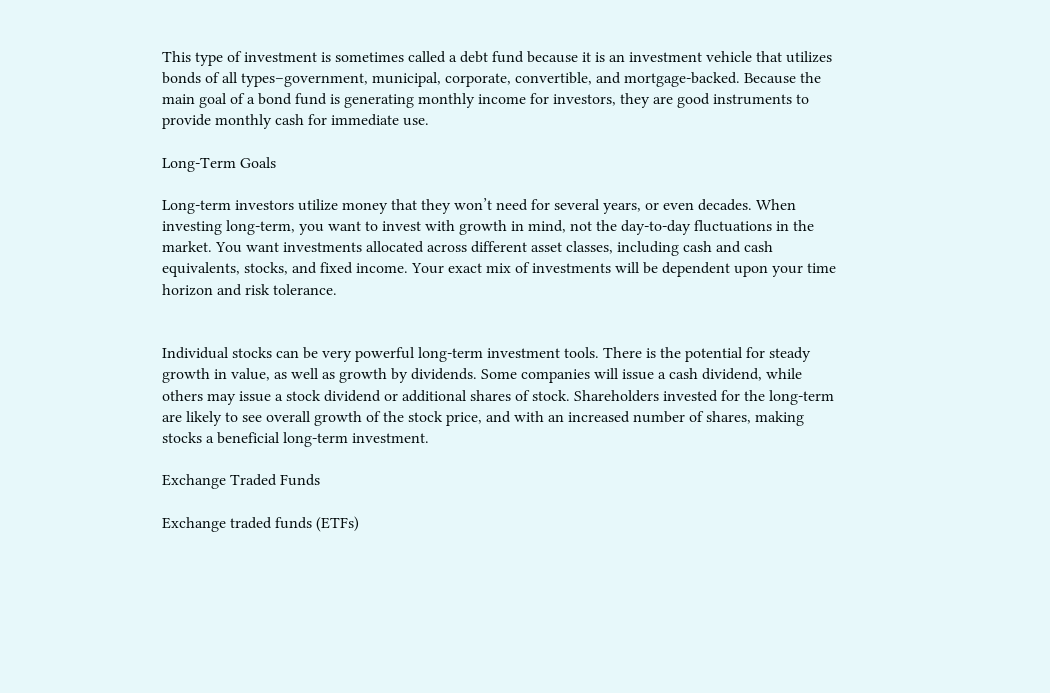This type of investment is sometimes called a debt fund because it is an investment vehicle that utilizes bonds of all types–government, municipal, corporate, convertible, and mortgage-backed. Because the main goal of a bond fund is generating monthly income for investors, they are good instruments to provide monthly cash for immediate use.

Long-Term Goals

Long-term investors utilize money that they won’t need for several years, or even decades. When investing long-term, you want to invest with growth in mind, not the day-to-day fluctuations in the market. You want investments allocated across different asset classes, including cash and cash equivalents, stocks, and fixed income. Your exact mix of investments will be dependent upon your time horizon and risk tolerance.


Individual stocks can be very powerful long-term investment tools. There is the potential for steady growth in value, as well as growth by dividends. Some companies will issue a cash dividend, while others may issue a stock dividend or additional shares of stock. Shareholders invested for the long-term are likely to see overall growth of the stock price, and with an increased number of shares, making stocks a beneficial long-term investment.

Exchange Traded Funds

Exchange traded funds (ETFs)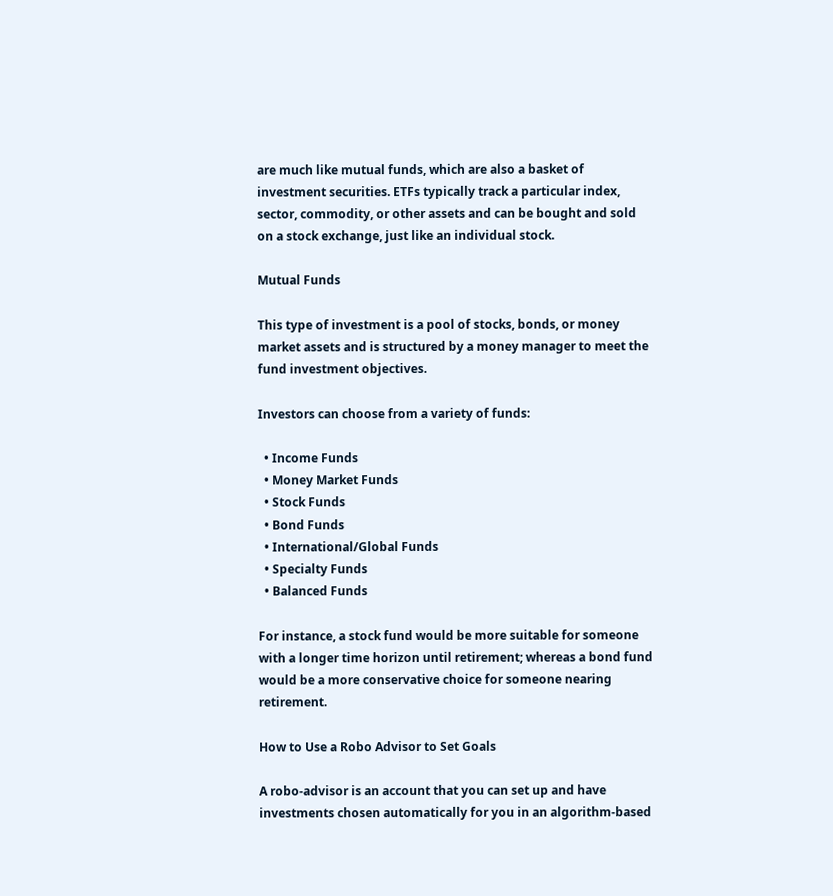are much like mutual funds, which are also a basket of investment securities. ETFs typically track a particular index, sector, commodity, or other assets and can be bought and sold on a stock exchange, just like an individual stock.

Mutual Funds

This type of investment is a pool of stocks, bonds, or money market assets and is structured by a money manager to meet the fund investment objectives.

Investors can choose from a variety of funds:

  • Income Funds
  • Money Market Funds
  • Stock Funds
  • Bond Funds
  • International/Global Funds
  • Specialty Funds
  • Balanced Funds

For instance, a stock fund would be more suitable for someone with a longer time horizon until retirement; whereas a bond fund would be a more conservative choice for someone nearing retirement.

How to Use a Robo Advisor to Set Goals

A robo-advisor is an account that you can set up and have investments chosen automatically for you in an algorithm-based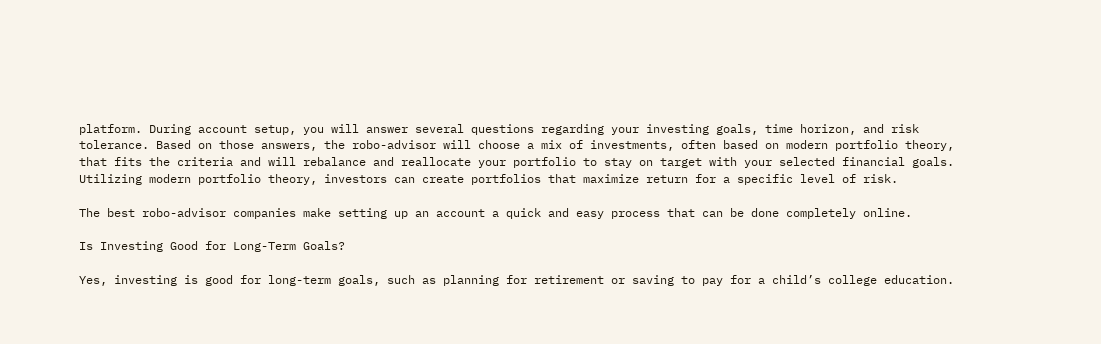platform. During account setup, you will answer several questions regarding your investing goals, time horizon, and risk tolerance. Based on those answers, the robo-advisor will choose a mix of investments, often based on modern portfolio theory, that fits the criteria and will rebalance and reallocate your portfolio to stay on target with your selected financial goals. Utilizing modern portfolio theory, investors can create portfolios that maximize return for a specific level of risk.

The best robo-advisor companies make setting up an account a quick and easy process that can be done completely online.

Is Investing Good for Long-Term Goals?

Yes, investing is good for long-term goals, such as planning for retirement or saving to pay for a child’s college education.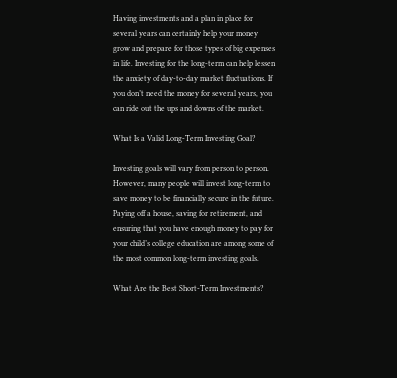Having investments and a plan in place for several years can certainly help your money grow and prepare for those types of big expenses in life. Investing for the long-term can help lessen the anxiety of day-to-day market fluctuations. If you don’t need the money for several years, you can ride out the ups and downs of the market.

What Is a Valid Long-Term Investing Goal?

Investing goals will vary from person to person. However, many people will invest long-term to save money to be financially secure in the future. Paying off a house, saving for retirement, and ensuring that you have enough money to pay for your child’s college education are among some of the most common long-term investing goals.

What Are the Best Short-Term Investments?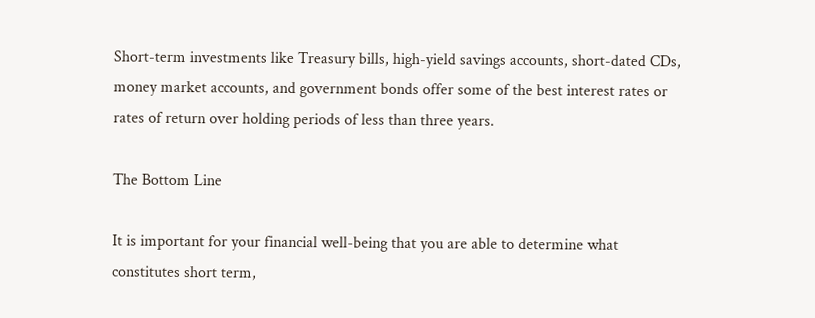Short-term investments like Treasury bills, high-yield savings accounts, short-dated CDs, money market accounts, and government bonds offer some of the best interest rates or rates of return over holding periods of less than three years.

The Bottom Line

It is important for your financial well-being that you are able to determine what constitutes short term,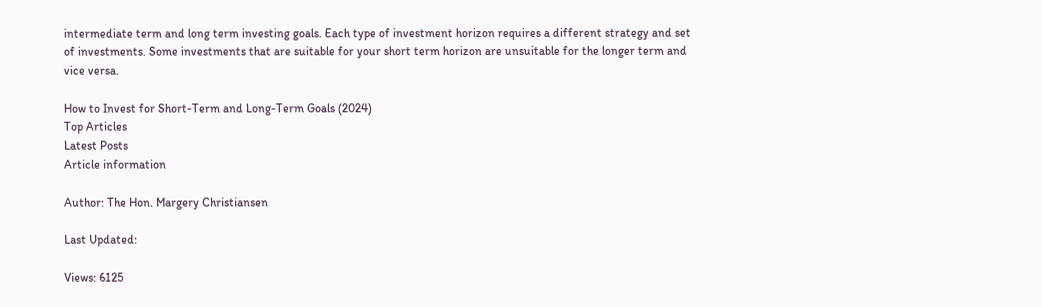intermediate term and long term investing goals. Each type of investment horizon requires a different strategy and set of investments. Some investments that are suitable for your short term horizon are unsuitable for the longer term and vice versa.

How to Invest for Short-Term and Long-Term Goals (2024)
Top Articles
Latest Posts
Article information

Author: The Hon. Margery Christiansen

Last Updated:

Views: 6125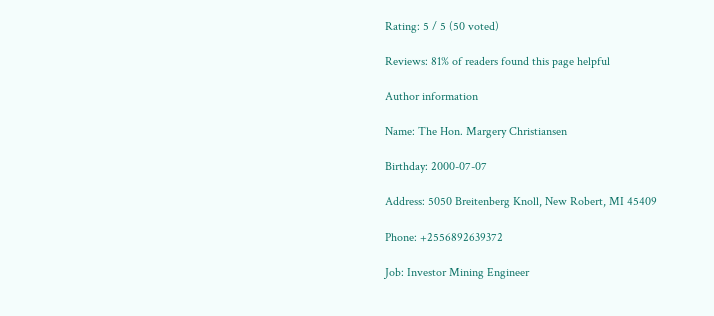Rating: 5 / 5 (50 voted)

Reviews: 81% of readers found this page helpful

Author information

Name: The Hon. Margery Christiansen

Birthday: 2000-07-07

Address: 5050 Breitenberg Knoll, New Robert, MI 45409

Phone: +2556892639372

Job: Investor Mining Engineer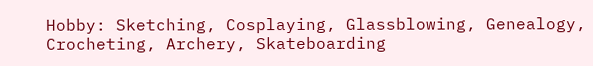Hobby: Sketching, Cosplaying, Glassblowing, Genealogy, Crocheting, Archery, Skateboarding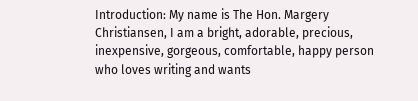Introduction: My name is The Hon. Margery Christiansen, I am a bright, adorable, precious, inexpensive, gorgeous, comfortable, happy person who loves writing and wants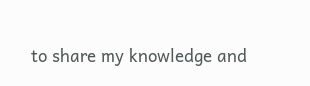to share my knowledge and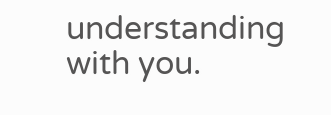understanding with you.